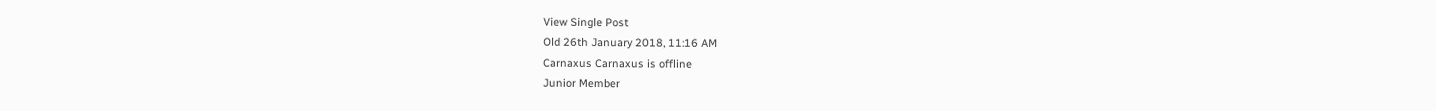View Single Post
Old 26th January 2018, 11:16 AM
Carnaxus Carnaxus is offline
Junior Member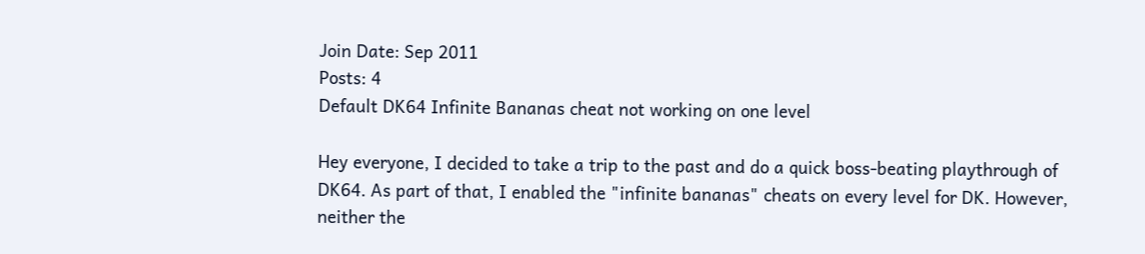Join Date: Sep 2011
Posts: 4
Default DK64 Infinite Bananas cheat not working on one level

Hey everyone, I decided to take a trip to the past and do a quick boss-beating playthrough of DK64. As part of that, I enabled the "infinite bananas" cheats on every level for DK. However, neither the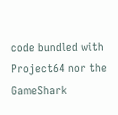code bundled with Project64 nor the GameShark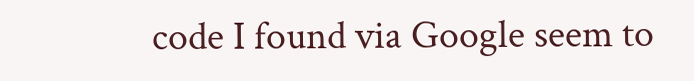code I found via Google seem to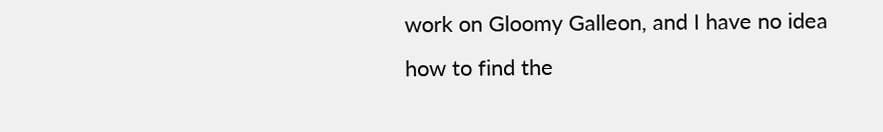work on Gloomy Galleon, and I have no idea how to find the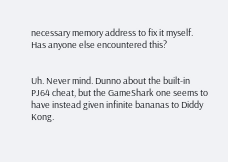necessary memory address to fix it myself. Has anyone else encountered this?


Uh. Never mind. Dunno about the built-in PJ64 cheat, but the GameShark one seems to have instead given infinite bananas to Diddy Kong.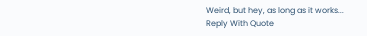Weird, but hey, as long as it works...
Reply With Quote